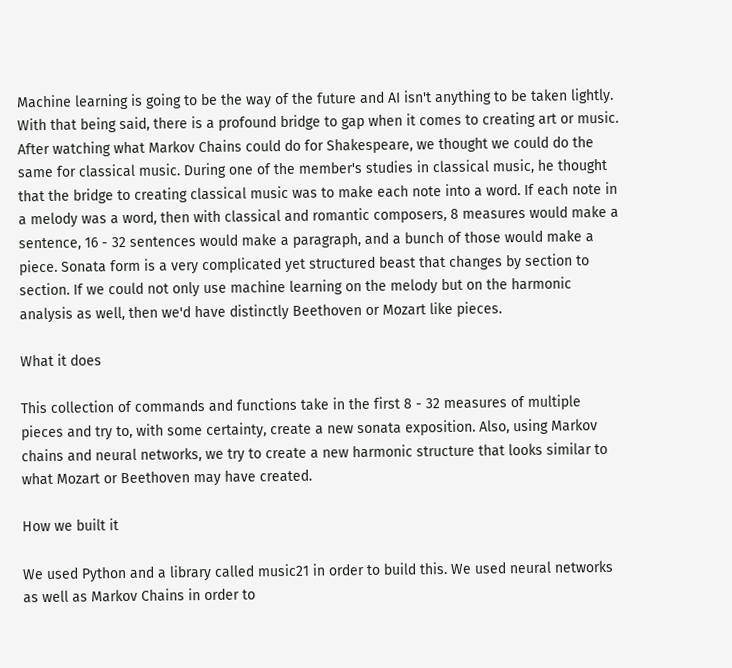Machine learning is going to be the way of the future and AI isn't anything to be taken lightly. With that being said, there is a profound bridge to gap when it comes to creating art or music. After watching what Markov Chains could do for Shakespeare, we thought we could do the same for classical music. During one of the member's studies in classical music, he thought that the bridge to creating classical music was to make each note into a word. If each note in a melody was a word, then with classical and romantic composers, 8 measures would make a sentence, 16 - 32 sentences would make a paragraph, and a bunch of those would make a piece. Sonata form is a very complicated yet structured beast that changes by section to section. If we could not only use machine learning on the melody but on the harmonic analysis as well, then we'd have distinctly Beethoven or Mozart like pieces.

What it does

This collection of commands and functions take in the first 8 - 32 measures of multiple pieces and try to, with some certainty, create a new sonata exposition. Also, using Markov chains and neural networks, we try to create a new harmonic structure that looks similar to what Mozart or Beethoven may have created.

How we built it

We used Python and a library called music21 in order to build this. We used neural networks as well as Markov Chains in order to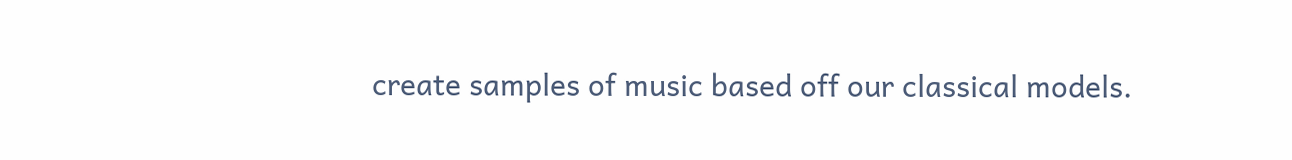create samples of music based off our classical models.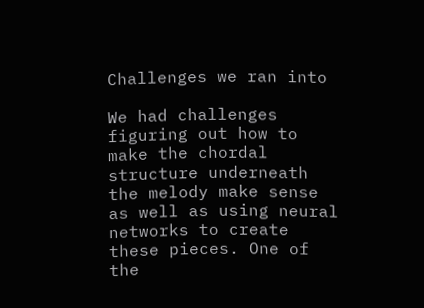Challenges we ran into

We had challenges figuring out how to make the chordal structure underneath the melody make sense as well as using neural networks to create these pieces. One of the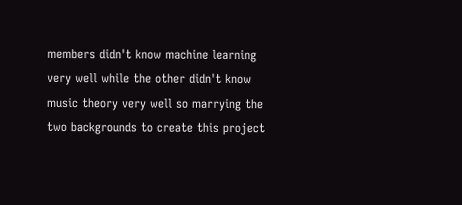members didn't know machine learning very well while the other didn't know music theory very well so marrying the two backgrounds to create this project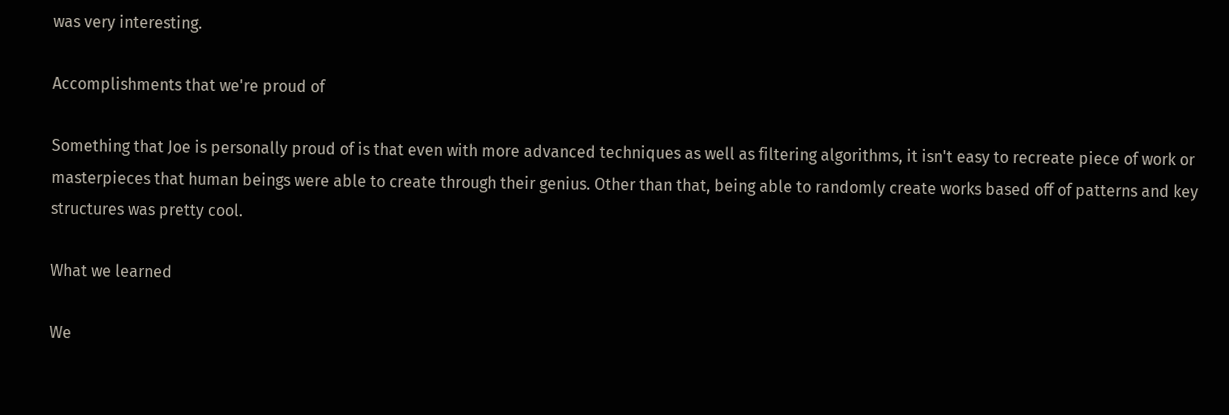was very interesting.

Accomplishments that we're proud of

Something that Joe is personally proud of is that even with more advanced techniques as well as filtering algorithms, it isn't easy to recreate piece of work or masterpieces that human beings were able to create through their genius. Other than that, being able to randomly create works based off of patterns and key structures was pretty cool.

What we learned

We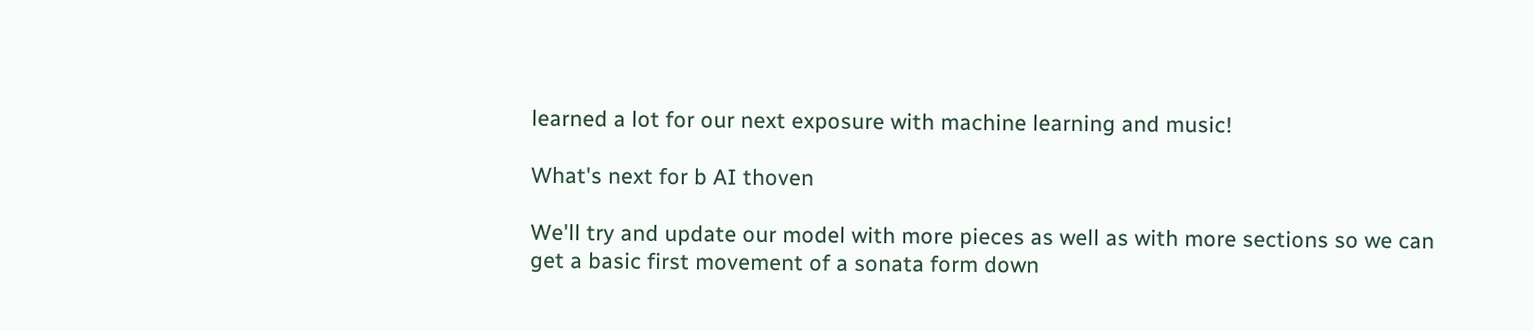learned a lot for our next exposure with machine learning and music!

What's next for b AI thoven

We'll try and update our model with more pieces as well as with more sections so we can get a basic first movement of a sonata form down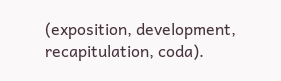(exposition, development, recapitulation, coda).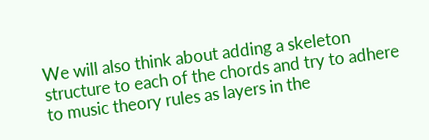We will also think about adding a skeleton structure to each of the chords and try to adhere to music theory rules as layers in the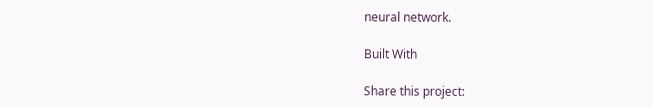neural network.

Built With

Share this project: